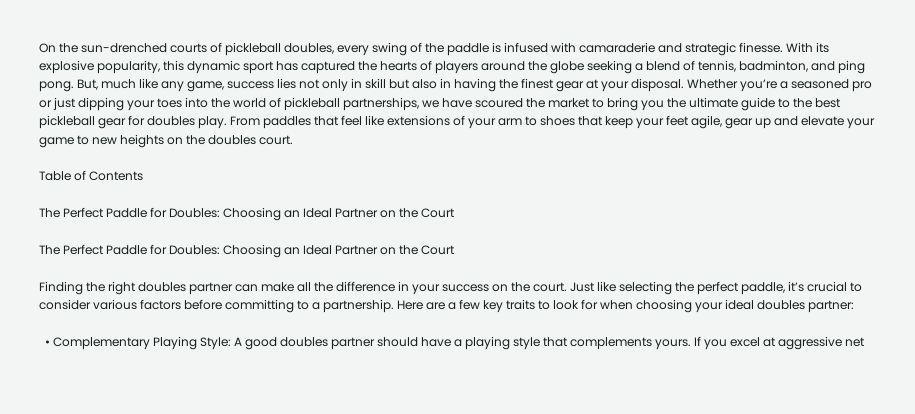On the sun-drenched courts of pickleball doubles, every swing of the paddle is infused with camaraderie and strategic finesse. With its explosive popularity, this dynamic sport has captured the hearts of players around the globe seeking a blend of tennis, badminton, and ping pong. But, much like any game, success lies not only in skill but also in having the finest gear at your disposal. Whether you’re a seasoned pro or just dipping your toes into the world of pickleball partnerships, we have scoured the market to bring you the ultimate guide to the best pickleball gear for doubles play. From paddles that feel like extensions of your arm to shoes that keep your feet agile, gear up and elevate your game to new heights on the doubles court.

Table of Contents

The Perfect Paddle for Doubles: Choosing an Ideal Partner on the Court

The Perfect Paddle for Doubles: Choosing an Ideal Partner on the Court

Finding the right doubles partner can make all the difference in your success on the court. Just like selecting the perfect paddle, it’s crucial to consider various factors before committing to a partnership. Here are a few key traits to look for when choosing your ideal doubles partner:

  • Complementary Playing Style: A good doubles partner should have a playing style that complements yours. If you excel at aggressive net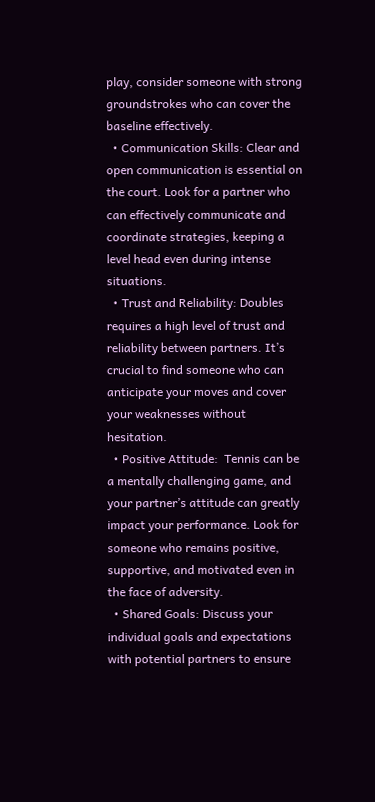play, consider someone with strong groundstrokes who can cover the baseline effectively.
  • Communication Skills: Clear and open communication is essential on the court. Look for a partner who can effectively communicate and coordinate strategies, keeping a level head even during intense situations.
  • Trust and Reliability: Doubles requires a high level of trust and reliability between partners. It’s crucial to find someone who can anticipate your moves and cover your weaknesses without hesitation.
  • Positive Attitude:  Tennis can be a mentally challenging game, and your partner’s attitude can greatly impact your performance. Look for someone who remains positive, supportive, and motivated even in the face of adversity.
  • Shared Goals: Discuss your individual goals and expectations with potential partners to ensure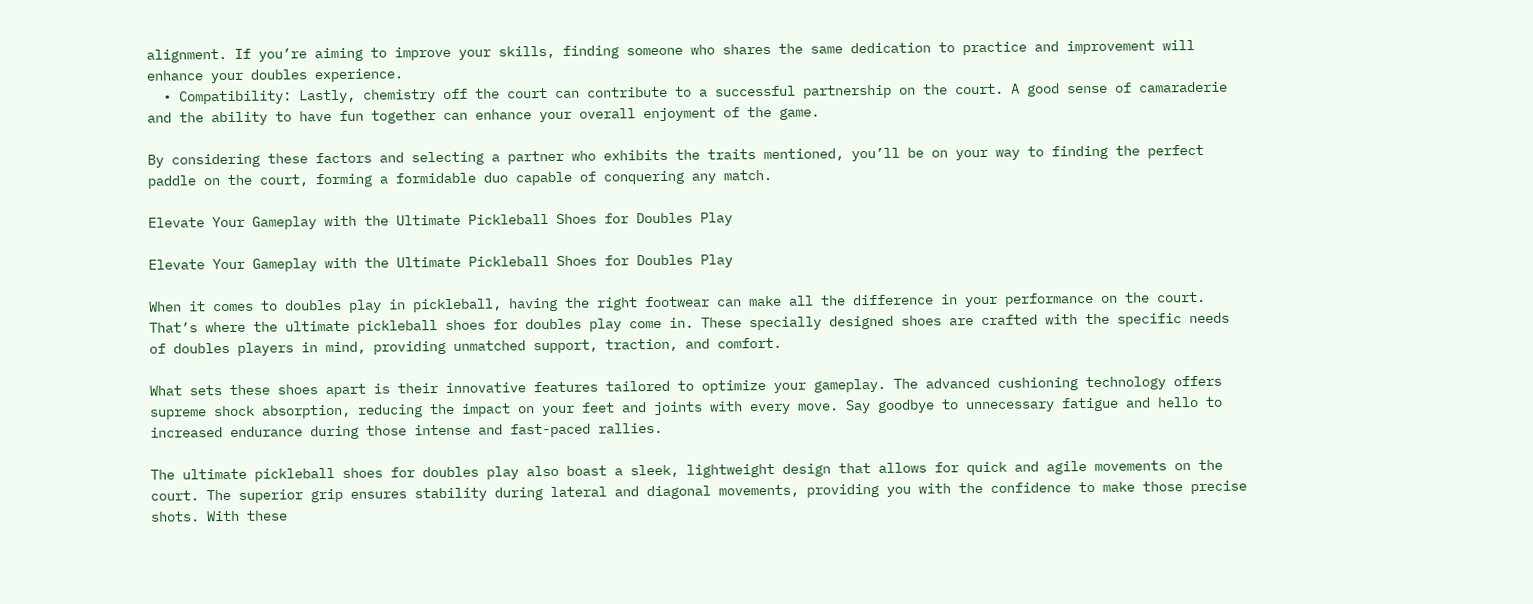alignment. If you’re aiming to improve your skills, finding someone who shares the same dedication to practice and improvement will enhance your doubles experience.
  • Compatibility: Lastly, chemistry off the court can contribute to a successful partnership on the court. A good sense of camaraderie and the ability to have fun together can enhance your overall enjoyment of the game.

By considering these factors and selecting a partner who exhibits the traits mentioned, you’ll be on your way to finding the perfect paddle on the court, forming a formidable duo capable of conquering any match.

Elevate Your Gameplay with the Ultimate Pickleball Shoes for Doubles Play

Elevate Your Gameplay with the Ultimate Pickleball Shoes for Doubles Play

When it comes to doubles play in pickleball, having the right footwear can make all the difference in your performance on the court. That’s where the ultimate pickleball shoes for doubles play come in. These specially designed shoes are crafted with the specific needs of doubles players in mind, providing unmatched support, traction, and comfort.

What sets these shoes apart is their innovative features tailored to optimize your gameplay. The advanced cushioning technology offers supreme shock absorption, reducing the impact on your feet and joints with every move. Say goodbye to unnecessary fatigue and hello to increased endurance during those intense and fast-paced rallies.

The ultimate pickleball shoes for doubles play also boast a sleek, lightweight design that allows for quick and agile movements on the court. The superior grip ensures stability during lateral and diagonal movements, providing you with the confidence to make those precise shots. With these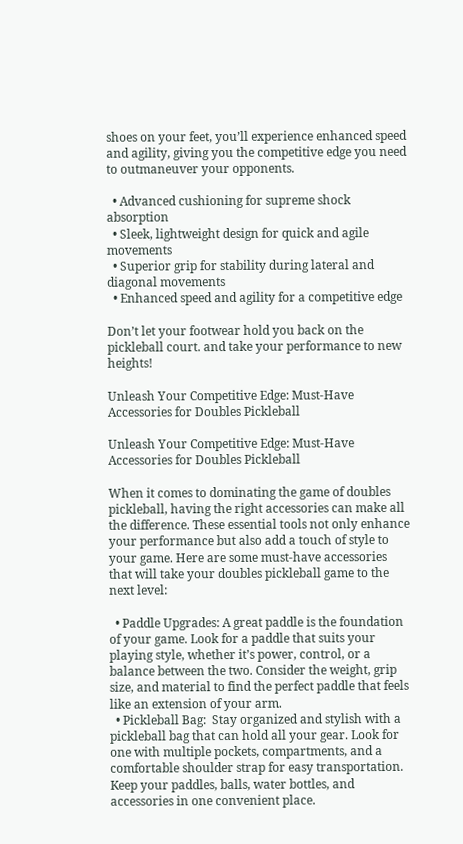shoes on your feet, you’ll experience enhanced speed and agility, giving you the competitive edge you need to outmaneuver your opponents.

  • Advanced cushioning for supreme shock absorption
  • Sleek, lightweight design for quick and agile movements
  • Superior grip for stability during lateral and diagonal movements
  • Enhanced speed and agility for a competitive edge

Don’t let your footwear hold you back on the pickleball court. and take your performance to new heights!

Unleash Your Competitive Edge: Must-Have Accessories for Doubles Pickleball

Unleash Your Competitive Edge: Must-Have Accessories for Doubles Pickleball

When it comes to dominating the game of doubles pickleball, having the right accessories can make all the difference. These essential tools not only enhance your performance but also add a touch of style to your game. Here are some must-have accessories that will take your doubles pickleball game to the next level:

  • Paddle Upgrades: A great paddle is the foundation of your game. Look for a paddle that suits your playing style, whether it’s power, control, or a balance between the two. Consider the weight, grip size, and material to find the perfect paddle that feels like an extension of your arm.
  • Pickleball Bag:  Stay organized and stylish with a pickleball bag that can hold all your gear. Look for one with multiple pockets, compartments, and a comfortable shoulder strap for easy transportation. Keep your paddles, balls, water bottles, and accessories in one convenient place.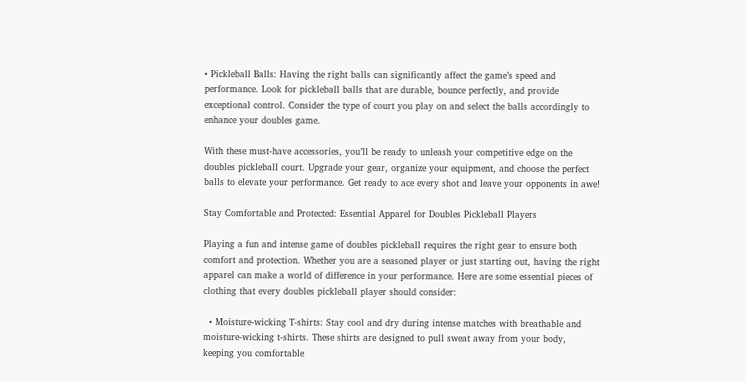• Pickleball Balls: Having the right balls can significantly affect the game’s speed and performance. Look for pickleball balls that are durable, bounce perfectly, and provide exceptional control. Consider the type of court you play on and select the balls accordingly to enhance your doubles game.

With these must-have accessories, you’ll be ready to unleash your competitive edge on the doubles pickleball court. Upgrade your gear, organize your equipment, and choose the perfect balls to elevate your performance. Get ready to ace every shot and leave your opponents in awe!

Stay Comfortable and Protected: Essential Apparel for Doubles Pickleball Players

Playing a fun and intense game of doubles pickleball requires the right gear to ensure both comfort and protection. Whether you are a seasoned player or just starting out, having the right apparel can make a world of difference in your performance. Here are some essential pieces of clothing that every doubles pickleball player should consider:

  • Moisture-wicking T-shirts: Stay cool and dry during intense matches with breathable and moisture-wicking t-shirts. These shirts are designed to pull sweat away from your body, keeping you comfortable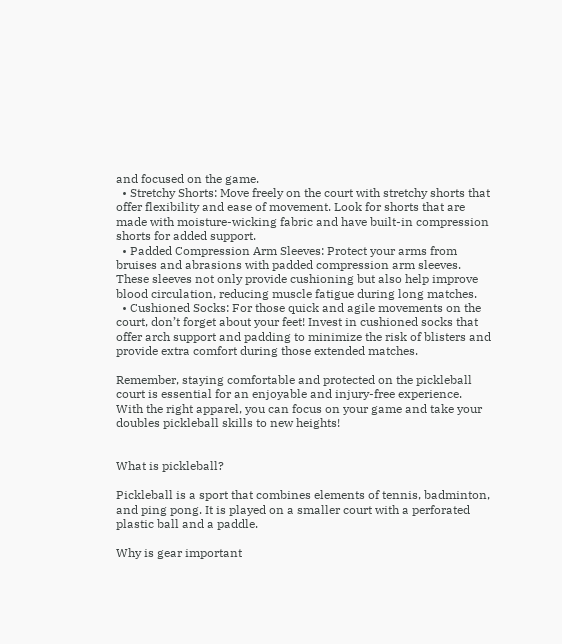and focused on the game.
  • Stretchy Shorts: Move freely on the court with stretchy shorts that offer flexibility and ease of movement. Look for shorts that are made with moisture-wicking fabric and have built-in compression shorts for added support.
  • Padded Compression Arm Sleeves: Protect your arms from bruises and abrasions with padded compression arm sleeves. These sleeves not only provide cushioning but also help improve blood circulation, reducing muscle fatigue during long matches.
  • Cushioned Socks: For those quick and agile movements on the court, don’t forget about your feet! Invest in cushioned socks that offer arch support and padding to minimize the risk of blisters and provide extra comfort during those extended matches.

Remember, staying comfortable and protected on the pickleball court is essential for an enjoyable and injury-free experience. With the right apparel, you can focus on your game and take your doubles pickleball skills to new heights!


What is pickleball?

Pickleball is a sport that combines elements of tennis, badminton, and ping pong. It is played on a smaller court with a perforated plastic ball and a paddle.

Why is gear important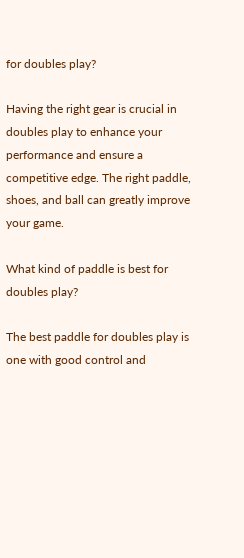for doubles play?

Having the right gear is crucial in doubles play to enhance your performance and ensure a competitive edge. The right paddle, shoes, and ball can greatly improve your game.

What kind of paddle is best for doubles play?

The best paddle for doubles play is one with good control and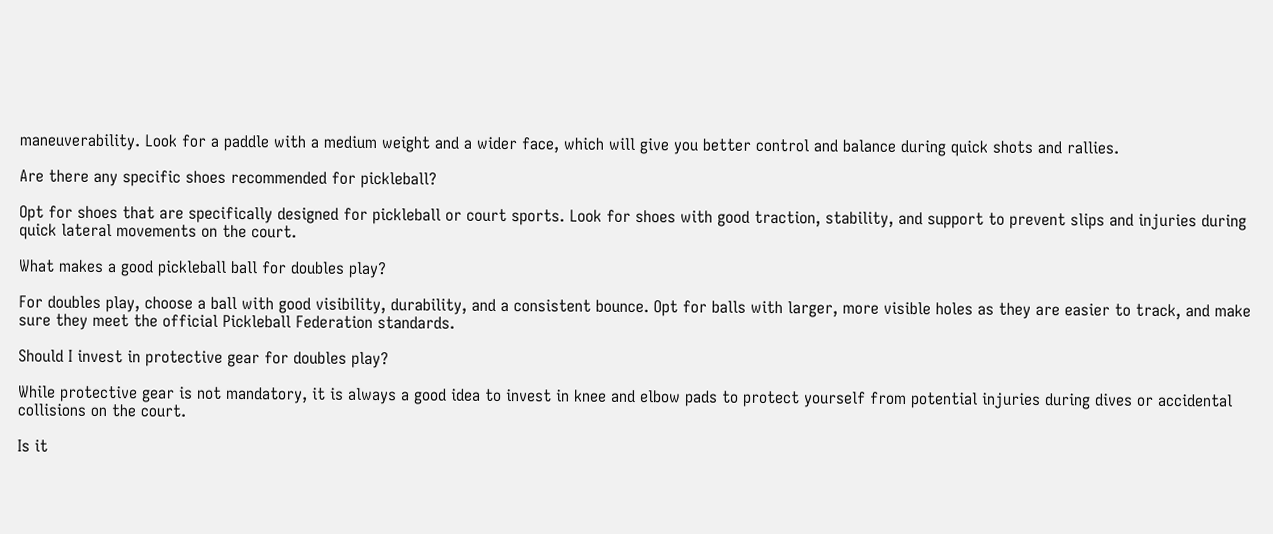maneuverability. Look for a paddle with a medium weight and a wider face, which will give you better control and balance during quick shots and rallies.

Are there any specific shoes recommended for pickleball?

Opt for shoes that are specifically designed for pickleball or court sports. Look for shoes with good traction, stability, and support to prevent slips and injuries during quick lateral movements on the court.

What makes a good pickleball ball for doubles play?

For doubles play, choose a ball with good visibility, durability, and a consistent bounce. Opt for balls with larger, more visible holes as they are easier to track, and make sure they meet the official Pickleball Federation standards.

Should I invest in protective gear for doubles play?

While protective gear is not mandatory, it is always a good idea to invest in knee and elbow pads to protect yourself from potential injuries during dives or accidental collisions on the court.

Is it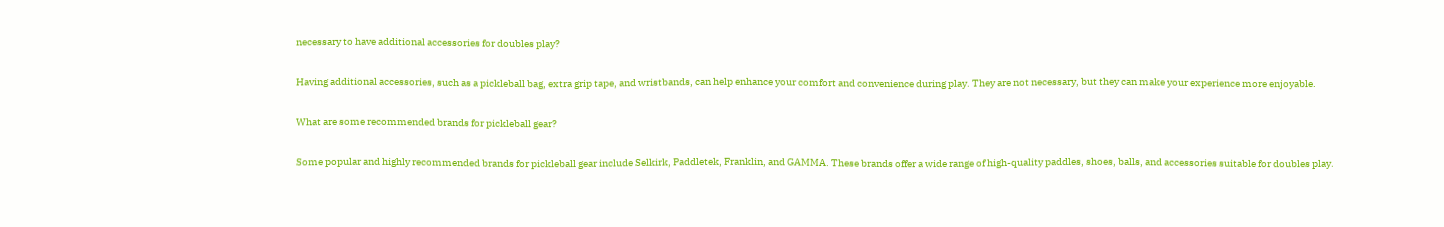necessary to have additional accessories for doubles play?

Having additional accessories, such as a pickleball bag, extra grip tape, and wristbands, can help enhance your comfort and convenience during play. They are not necessary, but they can make your experience more enjoyable.

What are some recommended brands for pickleball gear?

Some popular and highly recommended brands for pickleball gear include Selkirk, Paddletek, Franklin, and GAMMA. These brands offer a wide range of high-quality paddles, shoes, balls, and accessories suitable for doubles play.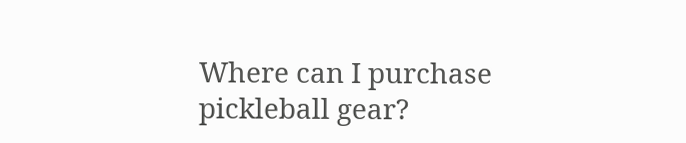Where can I purchase pickleball gear?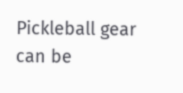Pickleball gear can be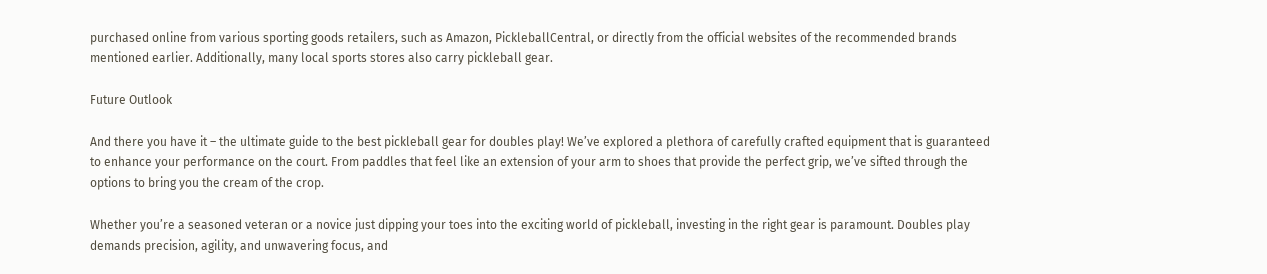purchased online from various sporting goods retailers, such as Amazon, PickleballCentral, or directly from the official websites of the recommended brands mentioned earlier. Additionally, many local sports stores also carry pickleball gear.

Future Outlook

And there you have it – the ultimate guide to the best pickleball gear for doubles play! We’ve explored a plethora of carefully crafted equipment that is guaranteed to enhance your performance on the court. From paddles that feel like an extension of your arm to shoes that provide the perfect grip, we’ve sifted through the options to bring you the cream of the crop.

Whether you’re a seasoned veteran or a novice just dipping your toes into the exciting world of pickleball, investing in the right gear is paramount. Doubles play demands precision, agility, and unwavering focus, and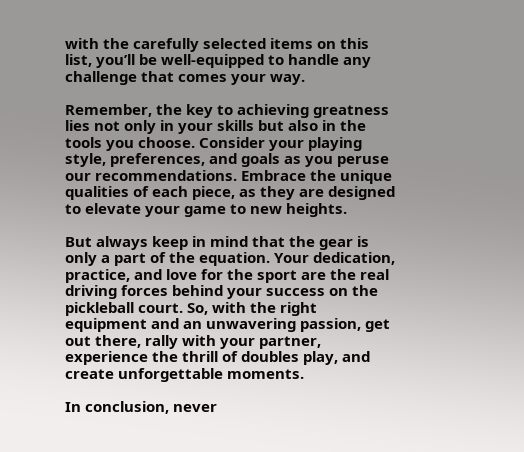with the carefully selected items on this list, you’ll be well-equipped to handle any challenge that comes your way.

Remember, the key to achieving greatness lies not only in your skills but also in the tools you choose. Consider your playing style, preferences, and goals as you peruse our recommendations. Embrace the unique qualities of each piece, as they are designed to elevate your game to new heights.

But always keep in mind that the gear is only a part of the equation. Your dedication, practice, and love for the sport are the real driving forces behind your success on the pickleball court. So, with the right equipment and an unwavering passion, get out there, rally with your partner, experience the thrill of doubles play, and create unforgettable moments.

In conclusion, never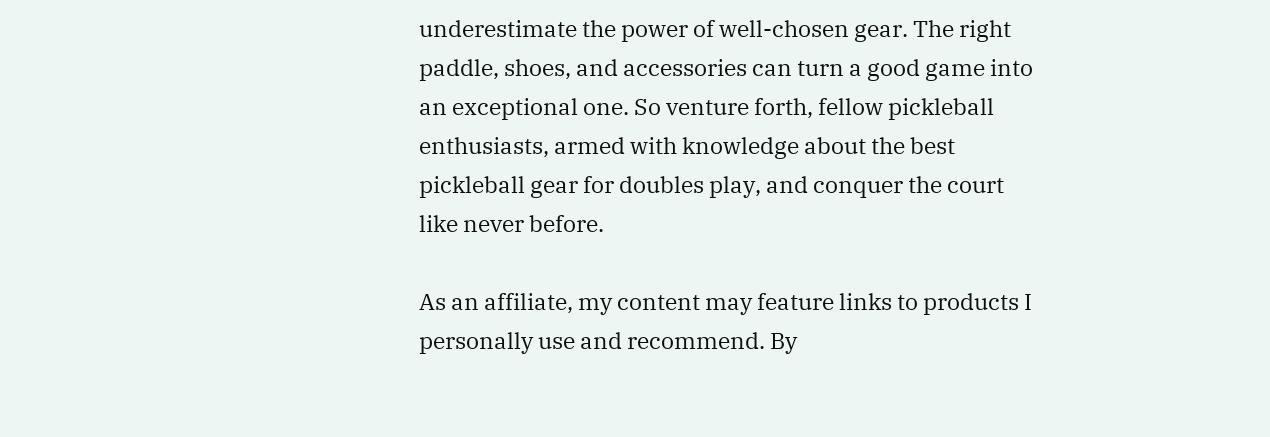underestimate the power of well-chosen gear. The right paddle, shoes, and accessories can turn a good game into an exceptional one. So venture forth, fellow pickleball enthusiasts, armed with knowledge about the best pickleball gear for doubles play, and conquer the court like never before.

As an affiliate, my content may feature links to products I personally use and recommend. By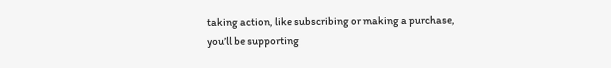taking action, like subscribing or making a purchase, you’ll be supporting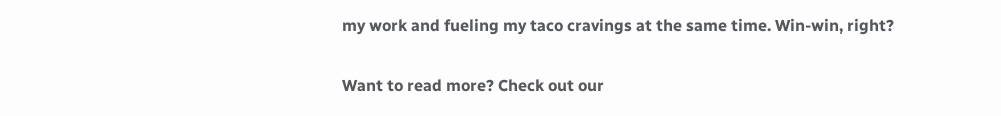my work and fueling my taco cravings at the same time. Win-win, right?

Want to read more? Check out our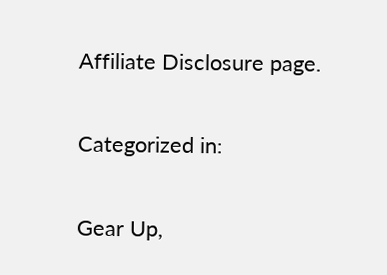Affiliate Disclosure page.

Categorized in:

Gear Up,